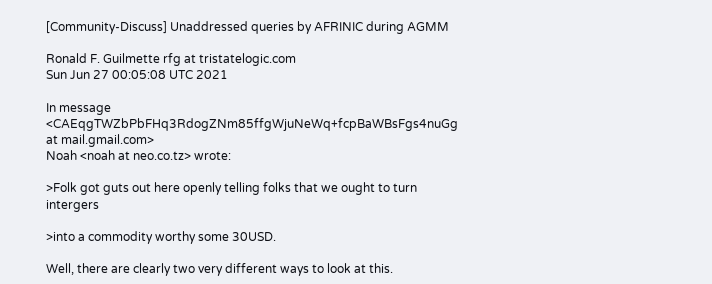[Community-Discuss] Unaddressed queries by AFRINIC during AGMM

Ronald F. Guilmette rfg at tristatelogic.com
Sun Jun 27 00:05:08 UTC 2021

In message <CAEqgTWZbPbFHq3RdogZNm85ffgWjuNeWq+fcpBaWBsFgs4nuGg at mail.gmail.com>
Noah <noah at neo.co.tz> wrote:

>Folk got guts out here openly telling folks that we ought to turn intergers

>into a commodity worthy some 30USD.

Well, there are clearly two very different ways to look at this.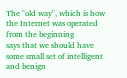The "old way", which is how the Internet was operated from the beginning
says that we should have some small set of intelligent and benign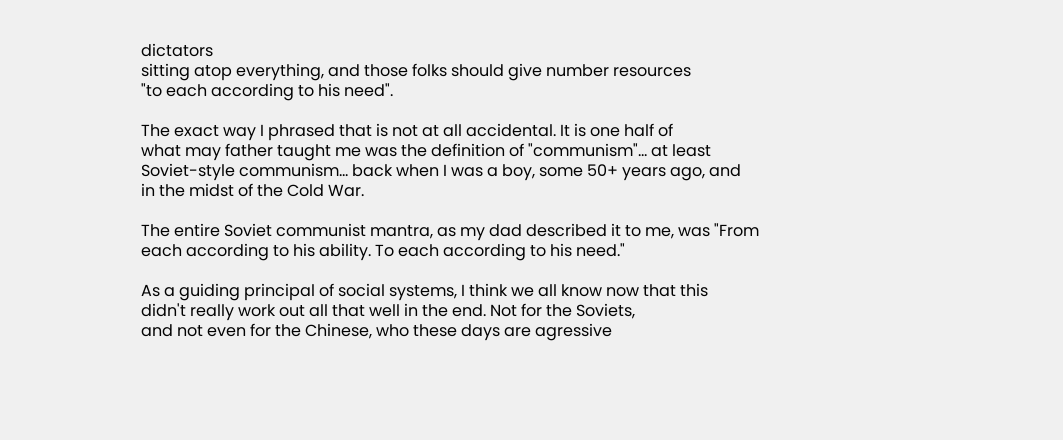dictators
sitting atop everything, and those folks should give number resources
"to each according to his need".

The exact way I phrased that is not at all accidental. It is one half of
what may father taught me was the definition of "communism"... at least
Soviet-style communism... back when I was a boy, some 50+ years ago, and
in the midst of the Cold War.

The entire Soviet communist mantra, as my dad described it to me, was "From
each according to his ability. To each according to his need."

As a guiding principal of social systems, I think we all know now that this
didn't really work out all that well in the end. Not for the Soviets,
and not even for the Chinese, who these days are agressive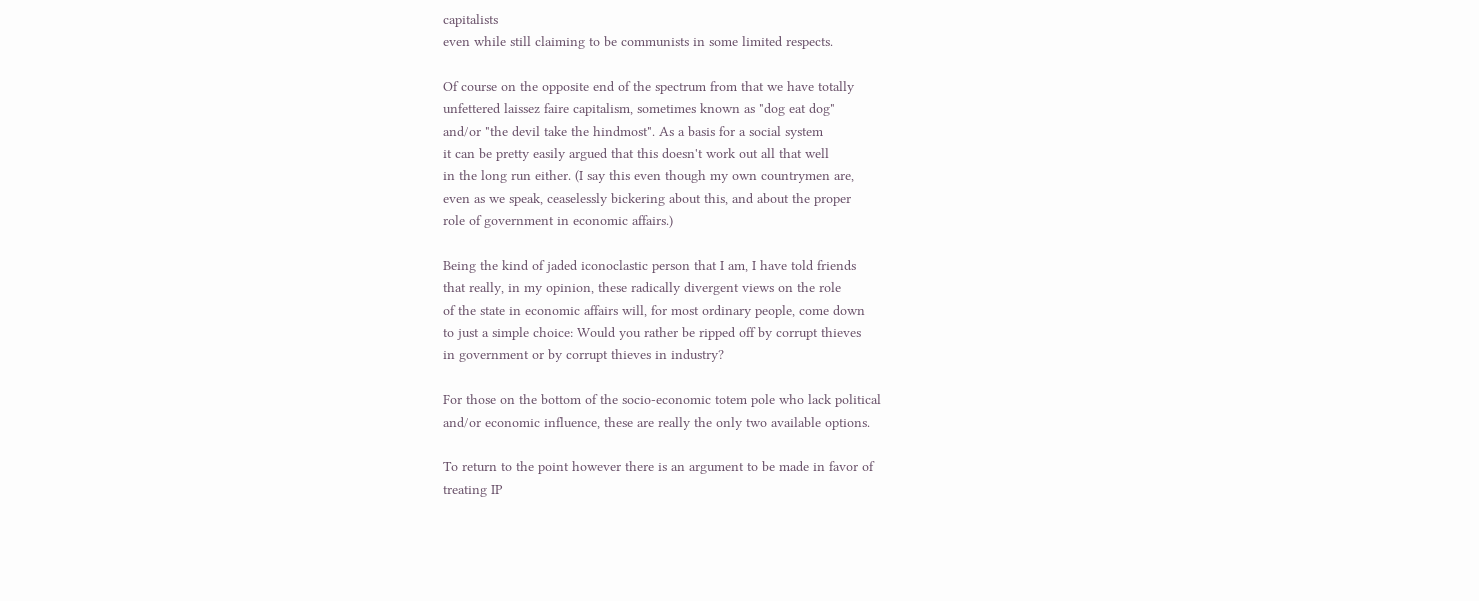capitalists
even while still claiming to be communists in some limited respects.

Of course on the opposite end of the spectrum from that we have totally
unfettered laissez faire capitalism, sometimes known as "dog eat dog"
and/or "the devil take the hindmost". As a basis for a social system
it can be pretty easily argued that this doesn't work out all that well
in the long run either. (I say this even though my own countrymen are,
even as we speak, ceaselessly bickering about this, and about the proper
role of government in economic affairs.)

Being the kind of jaded iconoclastic person that I am, I have told friends
that really, in my opinion, these radically divergent views on the role
of the state in economic affairs will, for most ordinary people, come down
to just a simple choice: Would you rather be ripped off by corrupt thieves
in government or by corrupt thieves in industry?

For those on the bottom of the socio-economic totem pole who lack political
and/or economic influence, these are really the only two available options.

To return to the point however there is an argument to be made in favor of
treating IP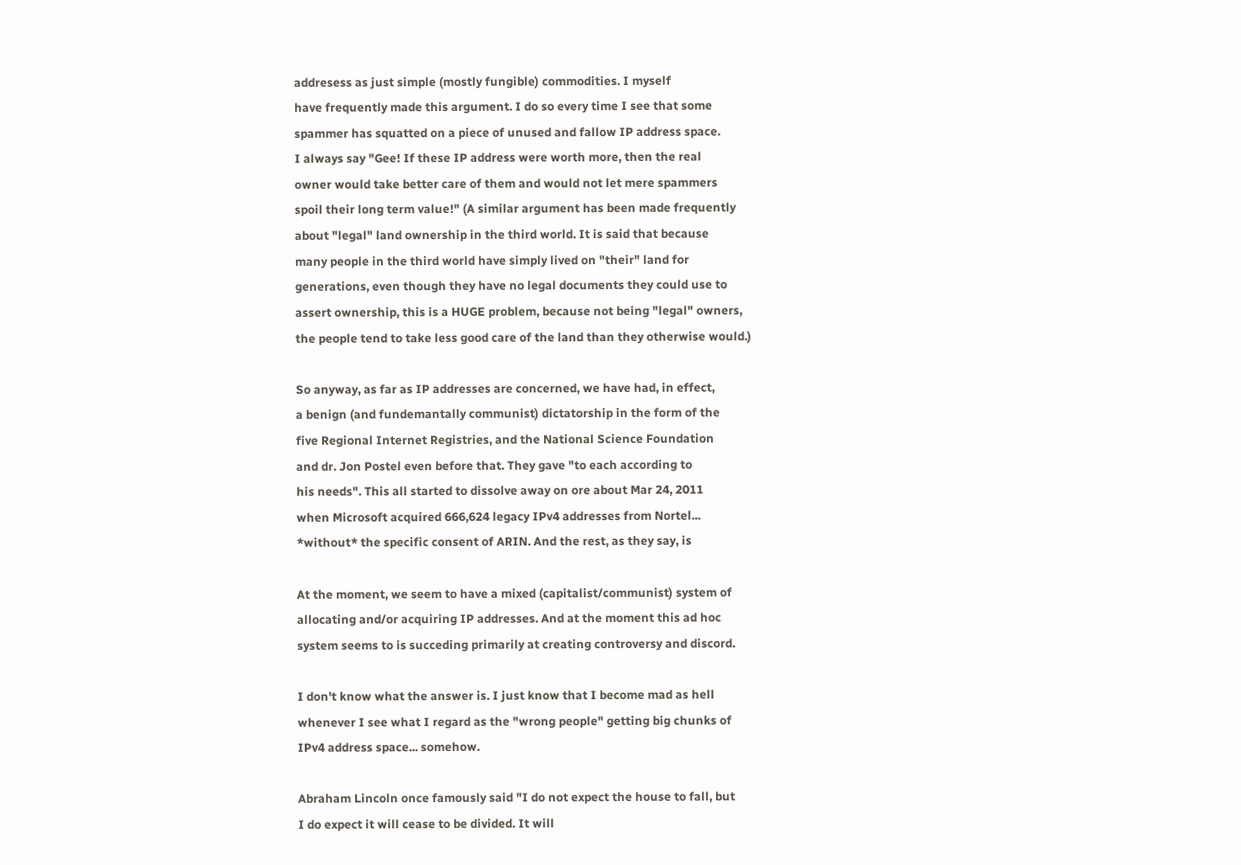addresess as just simple (mostly fungible) commodities. I myself
have frequently made this argument. I do so every time I see that some
spammer has squatted on a piece of unused and fallow IP address space.
I always say "Gee! If these IP address were worth more, then the real
owner would take better care of them and would not let mere spammers
spoil their long term value!" (A similar argument has been made frequently
about "legal" land ownership in the third world. It is said that because
many people in the third world have simply lived on "their" land for
generations, even though they have no legal documents they could use to
assert ownership, this is a HUGE problem, because not being "legal" owners,
the people tend to take less good care of the land than they otherwise would.)

So anyway, as far as IP addresses are concerned, we have had, in effect,
a benign (and fundemantally communist) dictatorship in the form of the
five Regional Internet Registries, and the National Science Foundation
and dr. Jon Postel even before that. They gave "to each according to
his needs". This all started to dissolve away on ore about Mar 24, 2011
when Microsoft acquired 666,624 legacy IPv4 addresses from Nortel...
*without* the specific consent of ARIN. And the rest, as they say, is

At the moment, we seem to have a mixed (capitalist/communist) system of
allocating and/or acquiring IP addresses. And at the moment this ad hoc
system seems to is succeding primarily at creating controversy and discord.

I don't know what the answer is. I just know that I become mad as hell
whenever I see what I regard as the "wrong people" getting big chunks of
IPv4 address space... somehow.

Abraham Lincoln once famously said "I do not expect the house to fall, but
I do expect it will cease to be divided. It will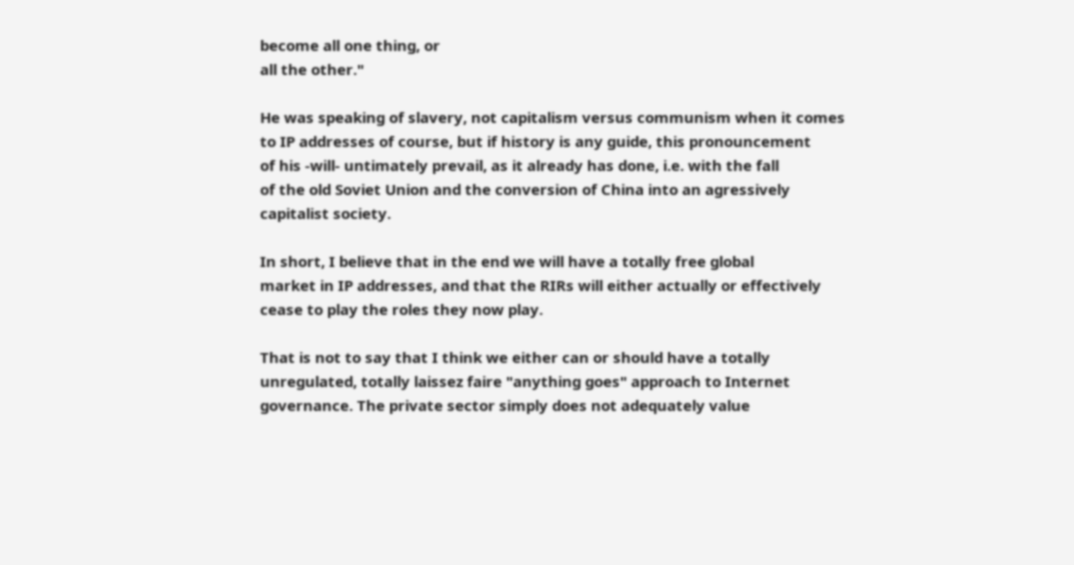become all one thing, or
all the other."

He was speaking of slavery, not capitalism versus communism when it comes
to IP addresses of course, but if history is any guide, this pronouncement
of his -will- untimately prevail, as it already has done, i.e. with the fall
of the old Soviet Union and the conversion of China into an agressively
capitalist society.

In short, I believe that in the end we will have a totally free global
market in IP addresses, and that the RIRs will either actually or effectively
cease to play the roles they now play.

That is not to say that I think we either can or should have a totally
unregulated, totally laissez faire "anything goes" approach to Internet
governance. The private sector simply does not adequately value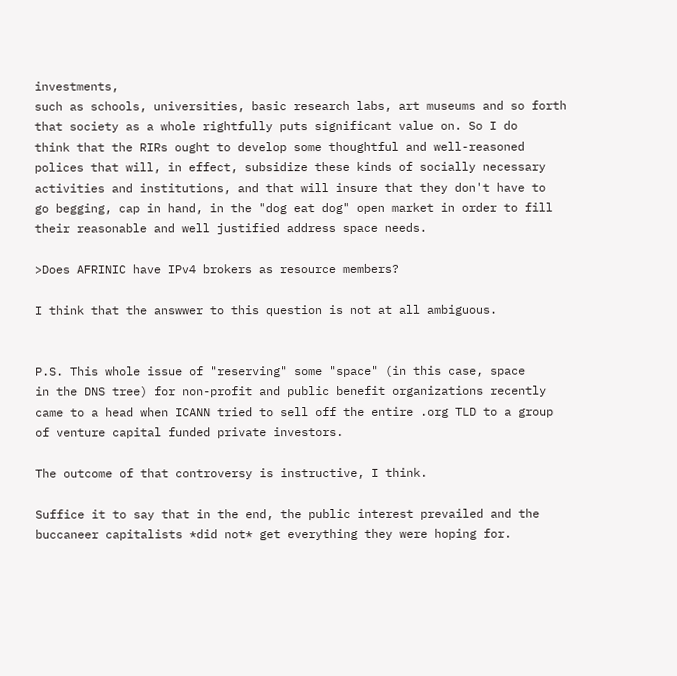investments,
such as schools, universities, basic research labs, art museums and so forth
that society as a whole rightfully puts significant value on. So I do
think that the RIRs ought to develop some thoughtful and well-reasoned
polices that will, in effect, subsidize these kinds of socially necessary
activities and institutions, and that will insure that they don't have to
go begging, cap in hand, in the "dog eat dog" open market in order to fill
their reasonable and well justified address space needs.

>Does AFRINIC have IPv4 brokers as resource members?

I think that the answwer to this question is not at all ambiguous.


P.S. This whole issue of "reserving" some "space" (in this case, space
in the DNS tree) for non-profit and public benefit organizations recently
came to a head when ICANN tried to sell off the entire .org TLD to a group
of venture capital funded private investors.

The outcome of that controversy is instructive, I think.

Suffice it to say that in the end, the public interest prevailed and the
buccaneer capitalists *did not* get everything they were hoping for.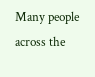Many people across the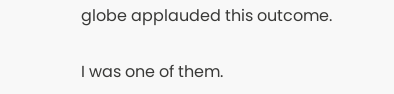globe applauded this outcome.

I was one of them.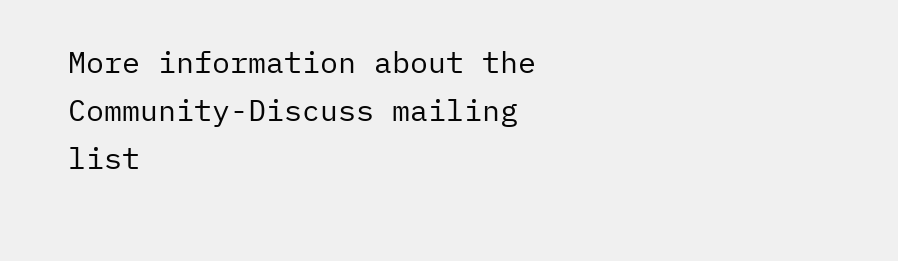More information about the Community-Discuss mailing list